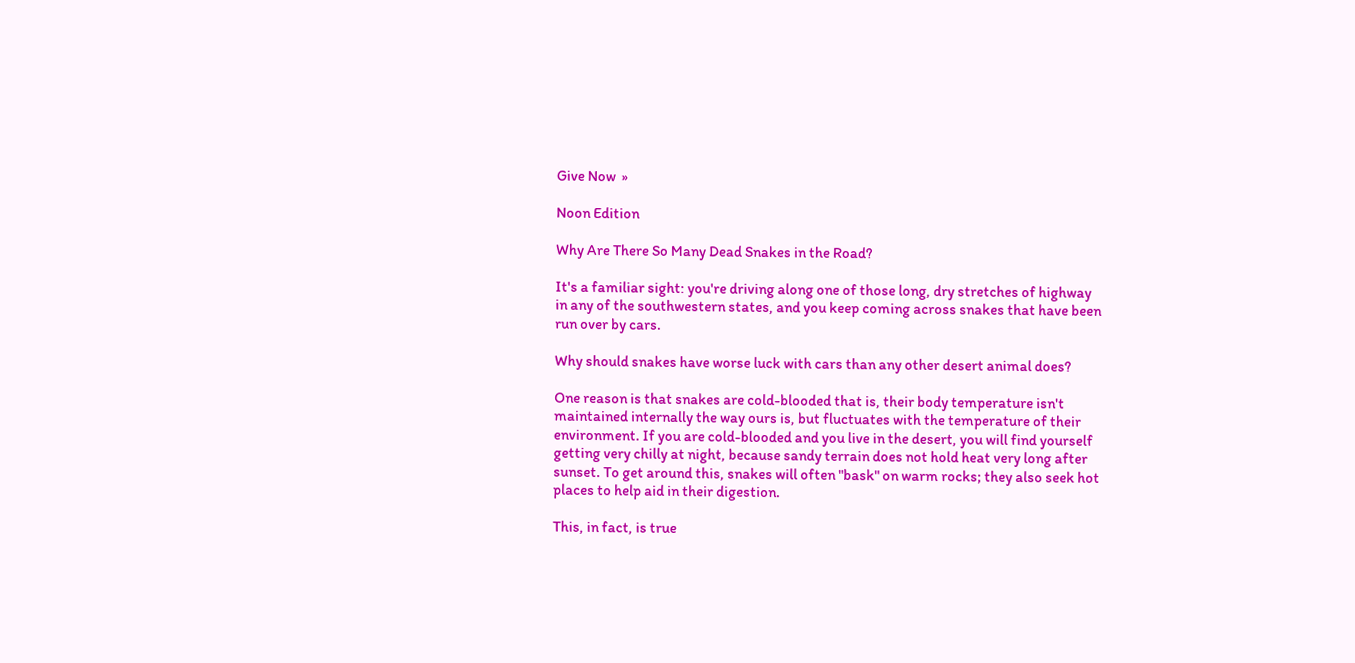Give Now  »

Noon Edition

Why Are There So Many Dead Snakes in the Road?

It's a familiar sight: you're driving along one of those long, dry stretches of highway in any of the southwestern states, and you keep coming across snakes that have been run over by cars.

Why should snakes have worse luck with cars than any other desert animal does?

One reason is that snakes are cold-blooded that is, their body temperature isn't maintained internally the way ours is, but fluctuates with the temperature of their environment. If you are cold-blooded and you live in the desert, you will find yourself getting very chilly at night, because sandy terrain does not hold heat very long after sunset. To get around this, snakes will often "bask" on warm rocks; they also seek hot places to help aid in their digestion.

This, in fact, is true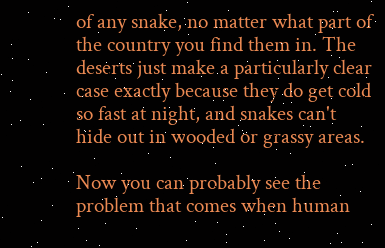of any snake, no matter what part of the country you find them in. The deserts just make a particularly clear case exactly because they do get cold so fast at night, and snakes can't hide out in wooded or grassy areas.

Now you can probably see the problem that comes when human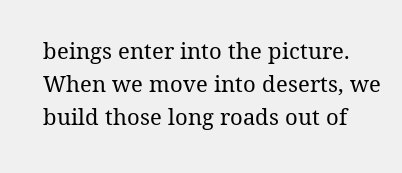beings enter into the picture. When we move into deserts, we build those long roads out of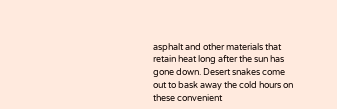asphalt and other materials that retain heat long after the sun has gone down. Desert snakes come out to bask away the cold hours on these convenient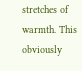stretches of warmth. This obviously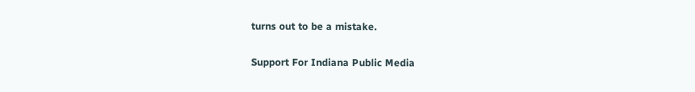turns out to be a mistake.

Support For Indiana Public Media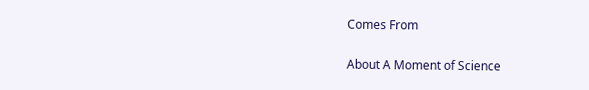Comes From

About A Moment of Science